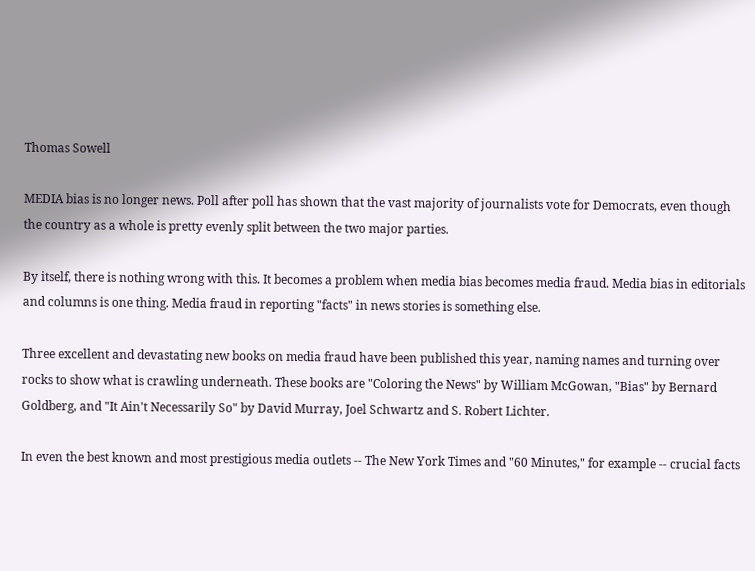Thomas Sowell

MEDIA bias is no longer news. Poll after poll has shown that the vast majority of journalists vote for Democrats, even though the country as a whole is pretty evenly split between the two major parties.

By itself, there is nothing wrong with this. It becomes a problem when media bias becomes media fraud. Media bias in editorials and columns is one thing. Media fraud in reporting "facts" in news stories is something else.

Three excellent and devastating new books on media fraud have been published this year, naming names and turning over rocks to show what is crawling underneath. These books are "Coloring the News" by William McGowan, "Bias" by Bernard Goldberg, and "It Ain't Necessarily So" by David Murray, Joel Schwartz and S. Robert Lichter.

In even the best known and most prestigious media outlets -- The New York Times and "60 Minutes," for example -- crucial facts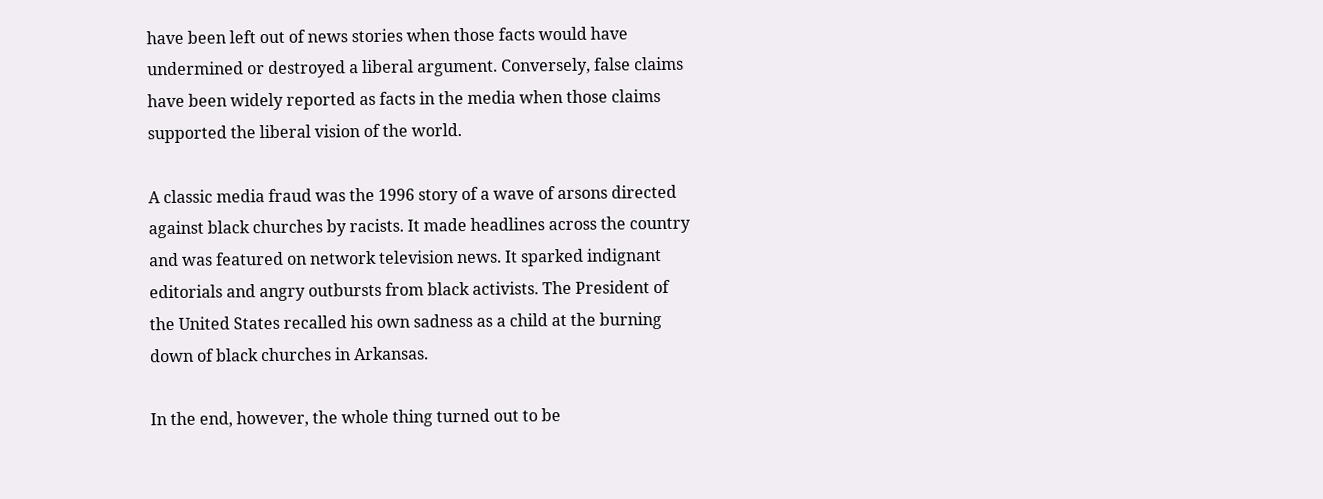have been left out of news stories when those facts would have undermined or destroyed a liberal argument. Conversely, false claims have been widely reported as facts in the media when those claims supported the liberal vision of the world.

A classic media fraud was the 1996 story of a wave of arsons directed against black churches by racists. It made headlines across the country and was featured on network television news. It sparked indignant editorials and angry outbursts from black activists. The President of the United States recalled his own sadness as a child at the burning down of black churches in Arkansas.

In the end, however, the whole thing turned out to be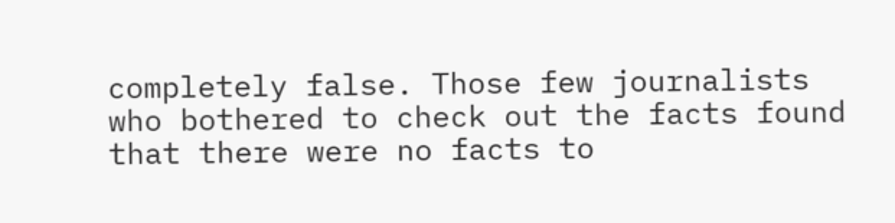completely false. Those few journalists who bothered to check out the facts found that there were no facts to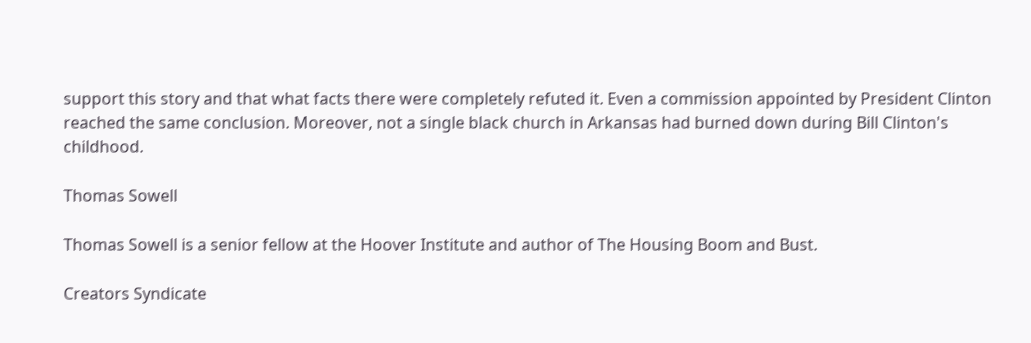support this story and that what facts there were completely refuted it. Even a commission appointed by President Clinton reached the same conclusion. Moreover, not a single black church in Arkansas had burned down during Bill Clinton's childhood.

Thomas Sowell

Thomas Sowell is a senior fellow at the Hoover Institute and author of The Housing Boom and Bust.

Creators Syndicate